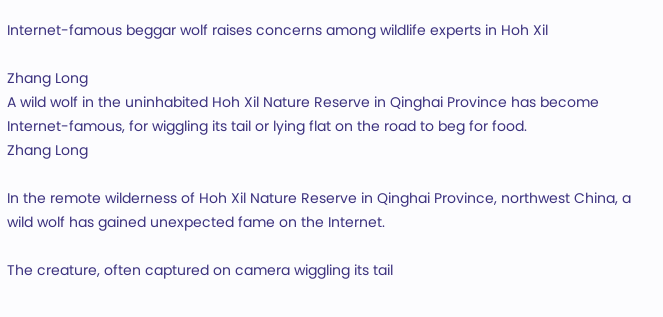Internet-famous beggar wolf raises concerns among wildlife experts in Hoh Xil

Zhang Long
A wild wolf in the uninhabited Hoh Xil Nature Reserve in Qinghai Province has become Internet-famous, for wiggling its tail or lying flat on the road to beg for food.
Zhang Long

In the remote wilderness of Hoh Xil Nature Reserve in Qinghai Province, northwest China, a wild wolf has gained unexpected fame on the Internet.

The creature, often captured on camera wiggling its tail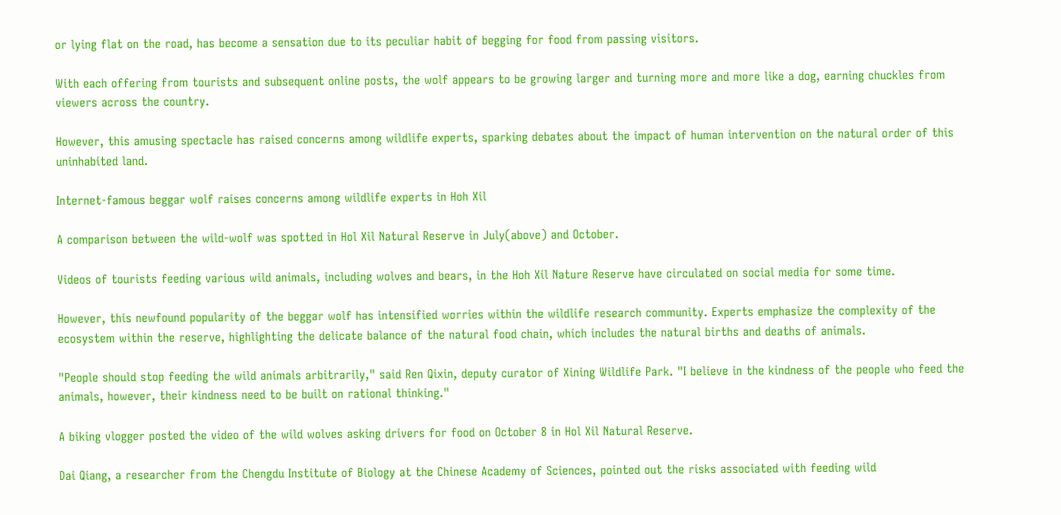or lying flat on the road, has become a sensation due to its peculiar habit of begging for food from passing visitors.

With each offering from tourists and subsequent online posts, the wolf appears to be growing larger and turning more and more like a dog, earning chuckles from viewers across the country.

However, this amusing spectacle has raised concerns among wildlife experts, sparking debates about the impact of human intervention on the natural order of this uninhabited land.

Internet-famous beggar wolf raises concerns among wildlife experts in Hoh Xil

A comparison between the wild-wolf was spotted in Hol Xil Natural Reserve in July(above) and October.

Videos of tourists feeding various wild animals, including wolves and bears, in the Hoh Xil Nature Reserve have circulated on social media for some time.

However, this newfound popularity of the beggar wolf has intensified worries within the wildlife research community. Experts emphasize the complexity of the ecosystem within the reserve, highlighting the delicate balance of the natural food chain, which includes the natural births and deaths of animals.

"People should stop feeding the wild animals arbitrarily," said Ren Qixin, deputy curator of Xining Wildlife Park. "I believe in the kindness of the people who feed the animals, however, their kindness need to be built on rational thinking."

A biking vlogger posted the video of the wild wolves asking drivers for food on October 8 in Hol Xil Natural Reserve.

Dai Qiang, a researcher from the Chengdu Institute of Biology at the Chinese Academy of Sciences, pointed out the risks associated with feeding wild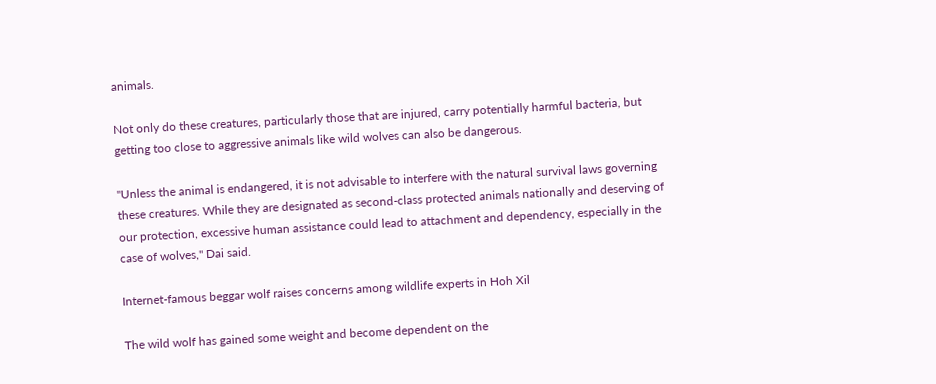animals.

Not only do these creatures, particularly those that are injured, carry potentially harmful bacteria, but getting too close to aggressive animals like wild wolves can also be dangerous.

"Unless the animal is endangered, it is not advisable to interfere with the natural survival laws governing these creatures. While they are designated as second-class protected animals nationally and deserving of our protection, excessive human assistance could lead to attachment and dependency, especially in the case of wolves," Dai said.

Internet-famous beggar wolf raises concerns among wildlife experts in Hoh Xil

The wild wolf has gained some weight and become dependent on the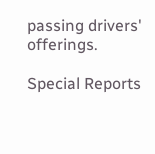passing drivers' offerings.

Special Reports